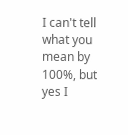I can't tell what you mean by 100%, but yes I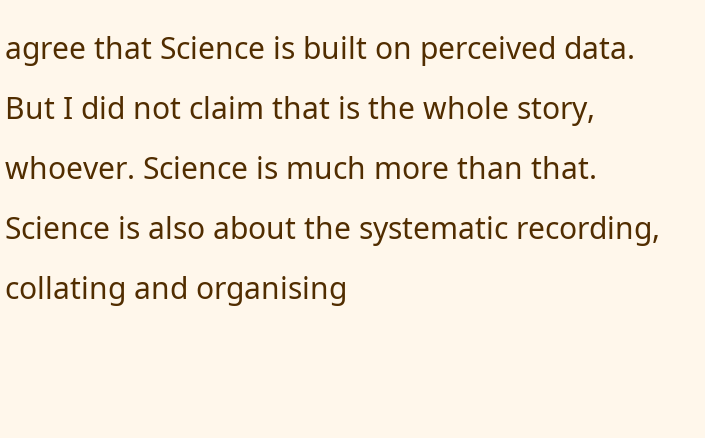agree that Science is built on perceived data. But I did not claim that is the whole story, whoever. Science is much more than that. Science is also about the systematic recording, collating and organising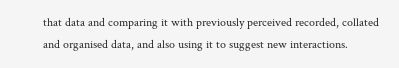that data and comparing it with previously perceived recorded, collated and organised data, and also using it to suggest new interactions.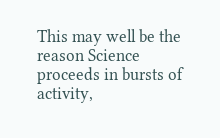This may well be the reason Science proceeds in bursts of activity,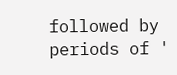followed by periods of '